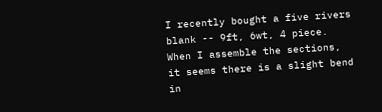I recently bought a five rivers blank -- 9ft, 6wt, 4 piece. When I assemble the sections, it seems there is a slight bend in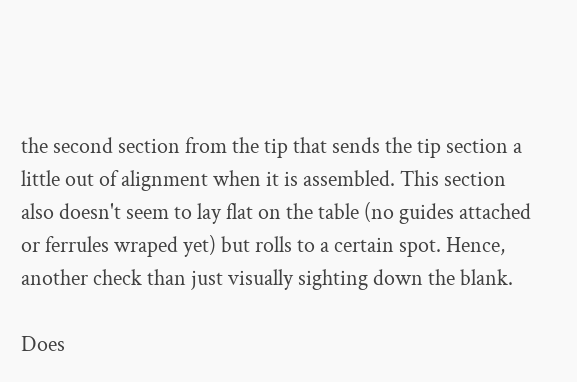the second section from the tip that sends the tip section a little out of alignment when it is assembled. This section also doesn't seem to lay flat on the table (no guides attached or ferrules wraped yet) but rolls to a certain spot. Hence, another check than just visually sighting down the blank.

Does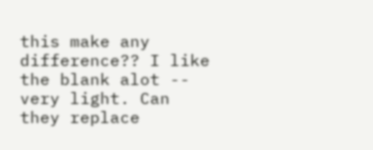this make any difference?? I like the blank alot -- very light. Can they replace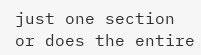just one section or does the entire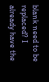blank need to be replaced? I already have the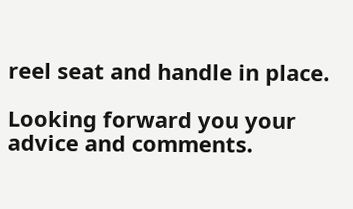reel seat and handle in place.

Looking forward you your advice and comments.